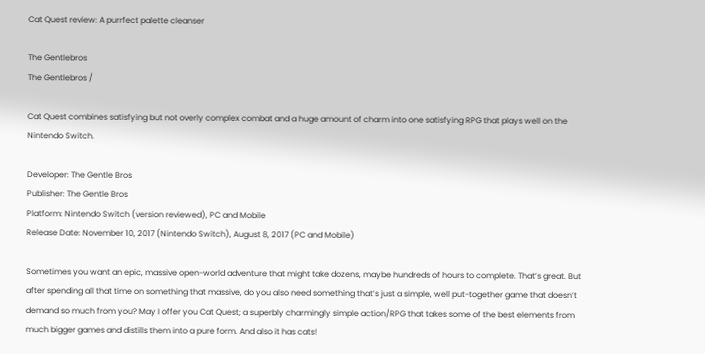Cat Quest review: A purrfect palette cleanser

The Gentlebros
The Gentlebros /

Cat Quest combines satisfying but not overly complex combat and a huge amount of charm into one satisfying RPG that plays well on the Nintendo Switch.

Developer: The Gentle Bros
Publisher: The Gentle Bros
Platform: Nintendo Switch (version reviewed), PC and Mobile
Release Date: November 10, 2017 (Nintendo Switch), August 8, 2017 (PC and Mobile)

Sometimes you want an epic, massive open-world adventure that might take dozens, maybe hundreds of hours to complete. That’s great. But after spending all that time on something that massive, do you also need something that’s just a simple, well put-together game that doesn’t demand so much from you? May I offer you Cat Quest; a superbly charmingly simple action/RPG that takes some of the best elements from much bigger games and distills them into a pure form. And also it has cats!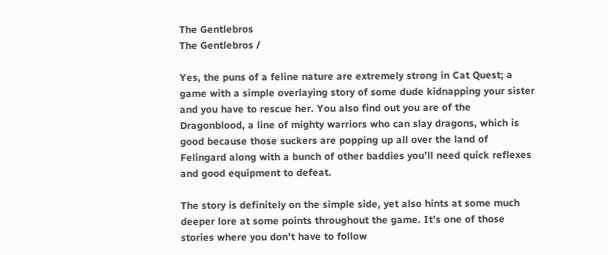The Gentlebros
The Gentlebros /

Yes, the puns of a feline nature are extremely strong in Cat Quest; a game with a simple overlaying story of some dude kidnapping your sister and you have to rescue her. You also find out you are of the Dragonblood, a line of mighty warriors who can slay dragons, which is good because those suckers are popping up all over the land of Felingard along with a bunch of other baddies you’ll need quick reflexes and good equipment to defeat.

The story is definitely on the simple side, yet also hints at some much deeper lore at some points throughout the game. It’s one of those stories where you don’t have to follow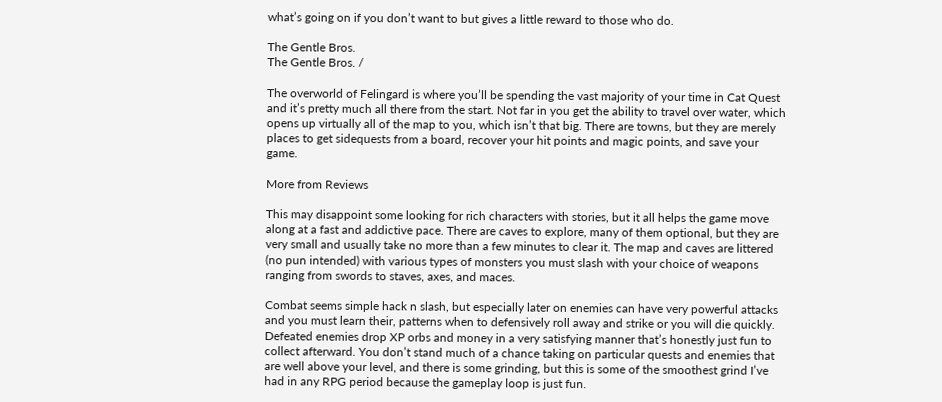what’s going on if you don’t want to but gives a little reward to those who do.

The Gentle Bros.
The Gentle Bros. /

The overworld of Felingard is where you’ll be spending the vast majority of your time in Cat Quest and it’s pretty much all there from the start. Not far in you get the ability to travel over water, which opens up virtually all of the map to you, which isn’t that big. There are towns, but they are merely places to get sidequests from a board, recover your hit points and magic points, and save your game.

More from Reviews

This may disappoint some looking for rich characters with stories, but it all helps the game move along at a fast and addictive pace. There are caves to explore, many of them optional, but they are very small and usually take no more than a few minutes to clear it. The map and caves are littered (no pun intended) with various types of monsters you must slash with your choice of weapons ranging from swords to staves, axes, and maces.

Combat seems simple hack n slash, but especially later on enemies can have very powerful attacks and you must learn their, patterns when to defensively roll away and strike or you will die quickly. Defeated enemies drop XP orbs and money in a very satisfying manner that’s honestly just fun to collect afterward. You don’t stand much of a chance taking on particular quests and enemies that are well above your level, and there is some grinding, but this is some of the smoothest grind I’ve had in any RPG period because the gameplay loop is just fun.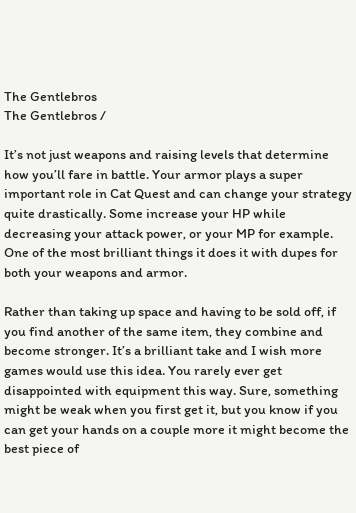The Gentlebros
The Gentlebros /

It’s not just weapons and raising levels that determine how you’ll fare in battle. Your armor plays a super important role in Cat Quest and can change your strategy quite drastically. Some increase your HP while decreasing your attack power, or your MP for example. One of the most brilliant things it does it with dupes for both your weapons and armor.

Rather than taking up space and having to be sold off, if you find another of the same item, they combine and become stronger. It’s a brilliant take and I wish more games would use this idea. You rarely ever get disappointed with equipment this way. Sure, something might be weak when you first get it, but you know if you can get your hands on a couple more it might become the best piece of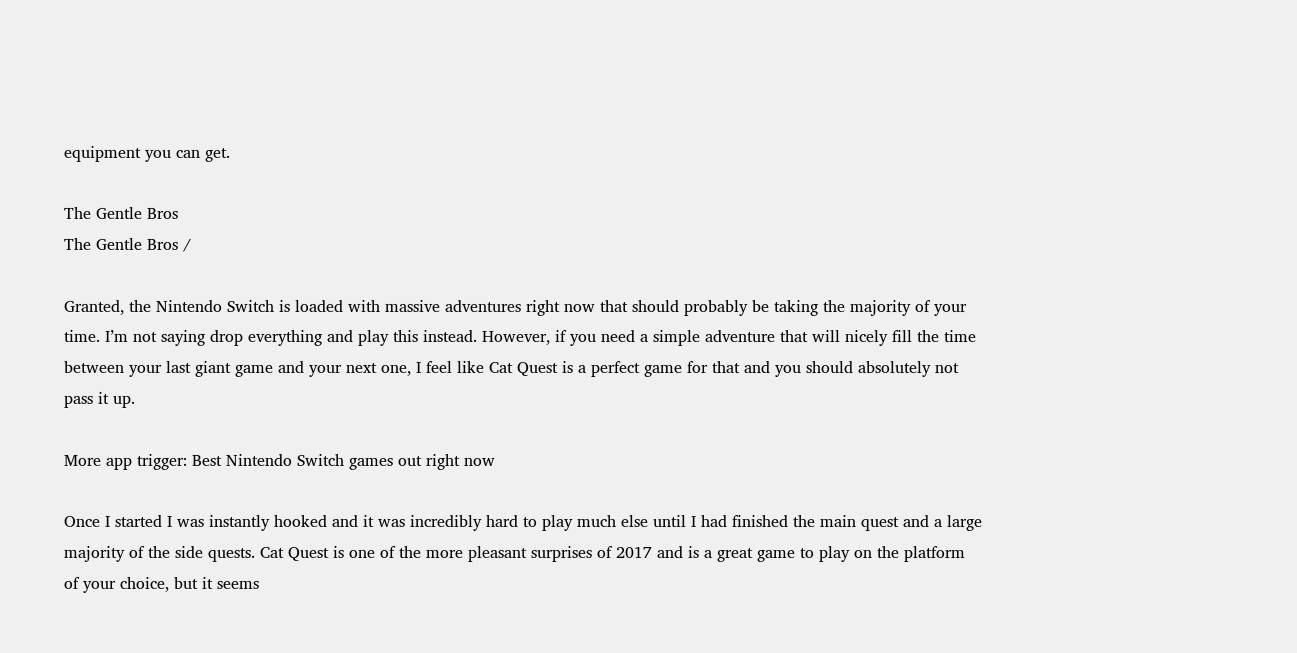equipment you can get.

The Gentle Bros
The Gentle Bros /

Granted, the Nintendo Switch is loaded with massive adventures right now that should probably be taking the majority of your time. I’m not saying drop everything and play this instead. However, if you need a simple adventure that will nicely fill the time between your last giant game and your next one, I feel like Cat Quest is a perfect game for that and you should absolutely not pass it up.

More app trigger: Best Nintendo Switch games out right now

Once I started I was instantly hooked and it was incredibly hard to play much else until I had finished the main quest and a large majority of the side quests. Cat Quest is one of the more pleasant surprises of 2017 and is a great game to play on the platform of your choice, but it seems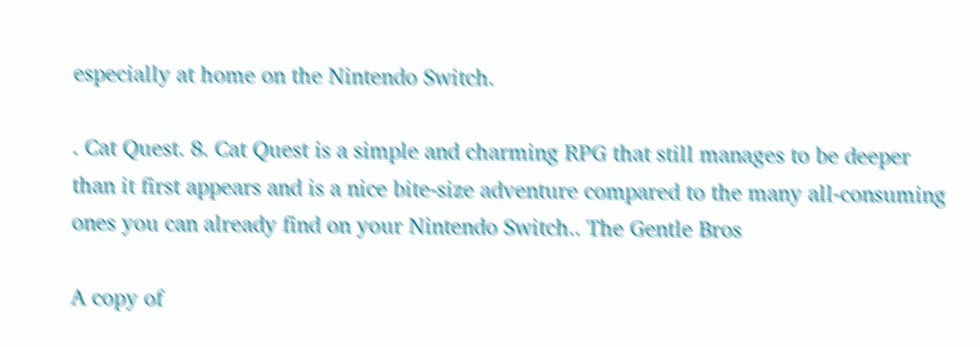especially at home on the Nintendo Switch.

. Cat Quest. 8. Cat Quest is a simple and charming RPG that still manages to be deeper than it first appears and is a nice bite-size adventure compared to the many all-consuming ones you can already find on your Nintendo Switch.. The Gentle Bros

A copy of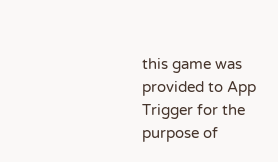this game was provided to App Trigger for the purpose of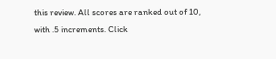this review. All scores are ranked out of 10, with .5 increments. Click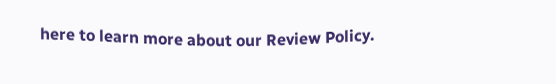here to learn more about our Review Policy.